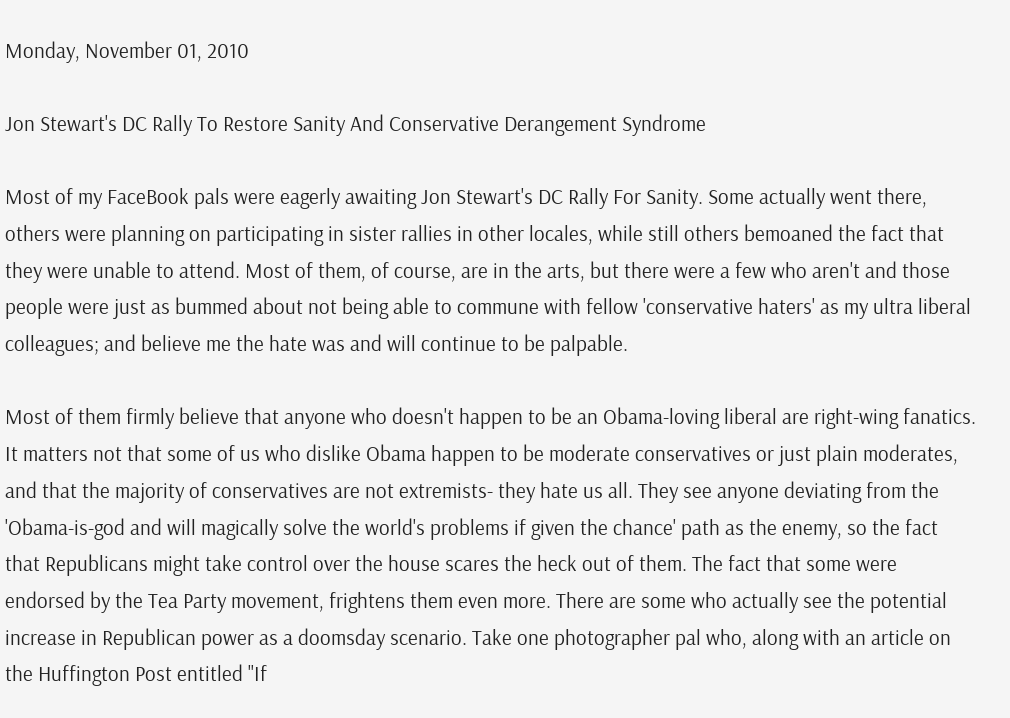Monday, November 01, 2010

Jon Stewart's DC Rally To Restore Sanity And Conservative Derangement Syndrome

Most of my FaceBook pals were eagerly awaiting Jon Stewart's DC Rally For Sanity. Some actually went there, others were planning on participating in sister rallies in other locales, while still others bemoaned the fact that they were unable to attend. Most of them, of course, are in the arts, but there were a few who aren't and those people were just as bummed about not being able to commune with fellow 'conservative haters' as my ultra liberal colleagues; and believe me the hate was and will continue to be palpable.

Most of them firmly believe that anyone who doesn't happen to be an Obama-loving liberal are right-wing fanatics. It matters not that some of us who dislike Obama happen to be moderate conservatives or just plain moderates, and that the majority of conservatives are not extremists- they hate us all. They see anyone deviating from the 'Obama-is-god and will magically solve the world's problems if given the chance' path as the enemy, so the fact that Republicans might take control over the house scares the heck out of them. The fact that some were endorsed by the Tea Party movement, frightens them even more. There are some who actually see the potential increase in Republican power as a doomsday scenario. Take one photographer pal who, along with an article on the Huffington Post entitled "If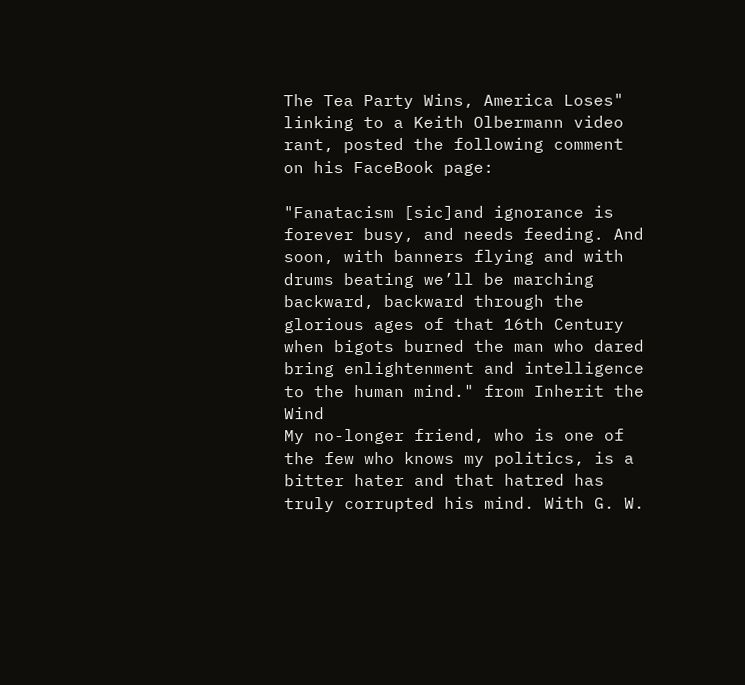The Tea Party Wins, America Loses" linking to a Keith Olbermann video rant, posted the following comment on his FaceBook page:

"Fanatacism [sic]and ignorance is forever busy, and needs feeding. And soon, with banners flying and with drums beating we’ll be marching backward, backward through the glorious ages of that 16th Century when bigots burned the man who dared bring enlightenment and intelligence to the human mind." from Inherit the Wind
My no-longer friend, who is one of the few who knows my politics, is a bitter hater and that hatred has truly corrupted his mind. With G. W.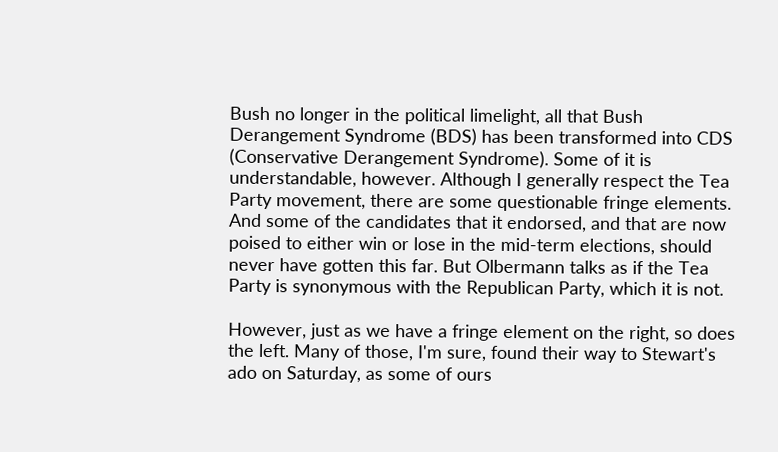Bush no longer in the political limelight, all that Bush Derangement Syndrome (BDS) has been transformed into CDS (Conservative Derangement Syndrome). Some of it is understandable, however. Although I generally respect the Tea Party movement, there are some questionable fringe elements. And some of the candidates that it endorsed, and that are now poised to either win or lose in the mid-term elections, should never have gotten this far. But Olbermann talks as if the Tea Party is synonymous with the Republican Party, which it is not.

However, just as we have a fringe element on the right, so does the left. Many of those, I'm sure, found their way to Stewart's ado on Saturday, as some of ours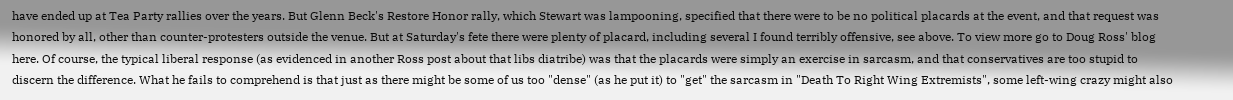have ended up at Tea Party rallies over the years. But Glenn Beck's Restore Honor rally, which Stewart was lampooning, specified that there were to be no political placards at the event, and that request was honored by all, other than counter-protesters outside the venue. But at Saturday's fete there were plenty of placard, including several I found terribly offensive, see above. To view more go to Doug Ross' blog here. Of course, the typical liberal response (as evidenced in another Ross post about that libs diatribe) was that the placards were simply an exercise in sarcasm, and that conservatives are too stupid to discern the difference. What he fails to comprehend is that just as there might be some of us too "dense" (as he put it) to "get" the sarcasm in "Death To Right Wing Extremists", some left-wing crazy might also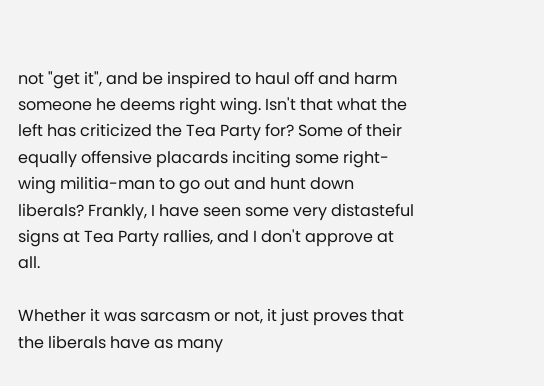not "get it", and be inspired to haul off and harm someone he deems right wing. Isn't that what the left has criticized the Tea Party for? Some of their equally offensive placards inciting some right-wing militia-man to go out and hunt down liberals? Frankly, I have seen some very distasteful signs at Tea Party rallies, and I don't approve at all.

Whether it was sarcasm or not, it just proves that the liberals have as many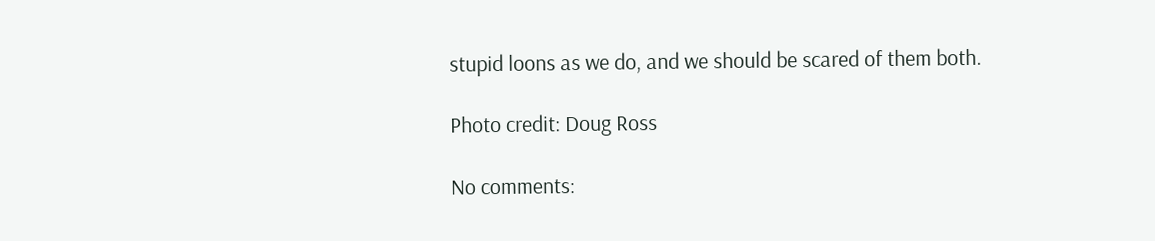stupid loons as we do, and we should be scared of them both.

Photo credit: Doug Ross

No comments: